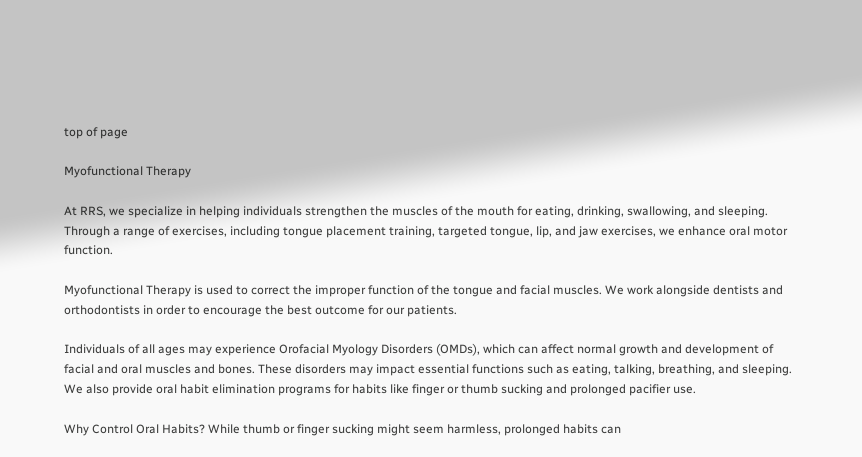top of page

Myofunctional Therapy

At RRS, we specialize in helping individuals strengthen the muscles of the mouth for eating, drinking, swallowing, and sleeping. Through a range of exercises, including tongue placement training, targeted tongue, lip, and jaw exercises, we enhance oral motor function.

Myofunctional Therapy is used to correct the improper function of the tongue and facial muscles. We work alongside dentists and orthodontists in order to encourage the best outcome for our patients.

Individuals of all ages may experience Orofacial Myology Disorders (OMDs), which can affect normal growth and development of facial and oral muscles and bones. These disorders may impact essential functions such as eating, talking, breathing, and sleeping. We also provide oral habit elimination programs for habits like finger or thumb sucking and prolonged pacifier use.

Why Control Oral Habits? While thumb or finger sucking might seem harmless, prolonged habits can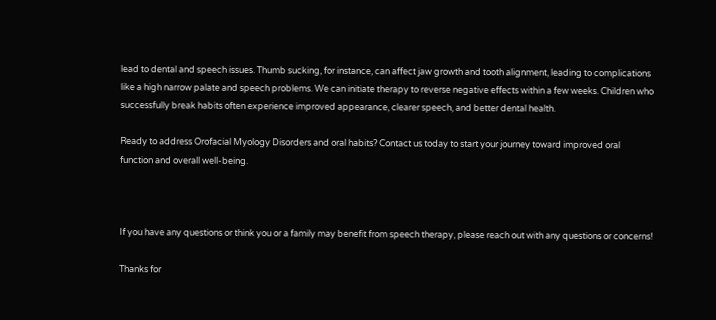lead to dental and speech issues. Thumb sucking, for instance, can affect jaw growth and tooth alignment, leading to complications like a high narrow palate and speech problems. We can initiate therapy to reverse negative effects within a few weeks. Children who successfully break habits often experience improved appearance, clearer speech, and better dental health.

Ready to address Orofacial Myology Disorders and oral habits? Contact us today to start your journey toward improved oral function and overall well-being.



If you have any questions or think you or a family may benefit from speech therapy, please reach out with any questions or concerns!

Thanks for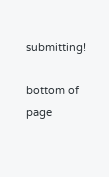submitting!

bottom of page